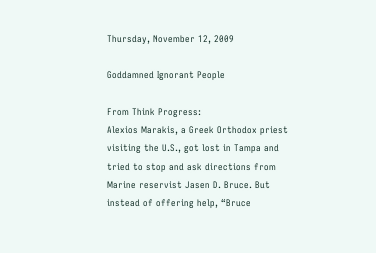Thursday, November 12, 2009

Goddamned Ignorant People

From Think Progress:
Alexios Marakis, a Greek Orthodox priest visiting the U.S., got lost in Tampa and tried to stop and ask directions from Marine reservist Jasen D. Bruce. But instead of offering help, “Bruce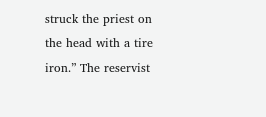struck the priest on the head with a tire iron.” The reservist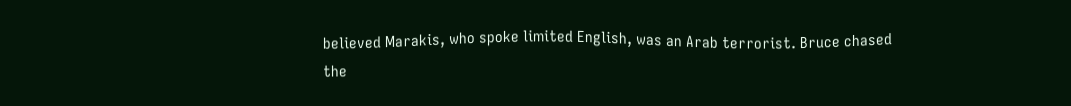believed Marakis, who spoke limited English, was an Arab terrorist. Bruce chased the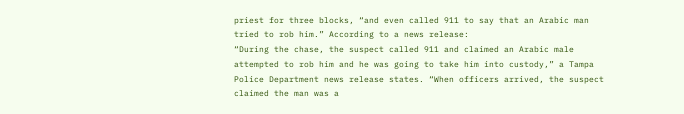priest for three blocks, “and even called 911 to say that an Arabic man tried to rob him.” According to a news release:
“During the chase, the suspect called 911 and claimed an Arabic male attempted to rob him and he was going to take him into custody,” a Tampa Police Department news release states. “When officers arrived, the suspect claimed the man was a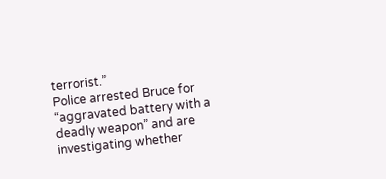terrorist.”
Police arrested Bruce for “aggravated battery with a deadly weapon” and are investigating whether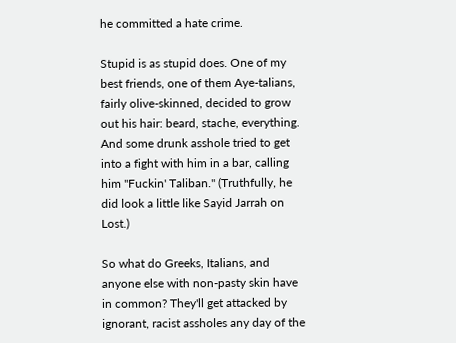he committed a hate crime.

Stupid is as stupid does. One of my best friends, one of them Aye-talians, fairly olive-skinned, decided to grow out his hair: beard, stache, everything. And some drunk asshole tried to get into a fight with him in a bar, calling him "Fuckin' Taliban." (Truthfully, he did look a little like Sayid Jarrah on Lost.)

So what do Greeks, Italians, and anyone else with non-pasty skin have in common? They'll get attacked by ignorant, racist assholes any day of the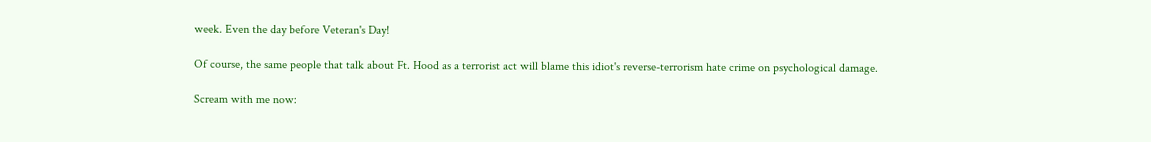week. Even the day before Veteran's Day!

Of course, the same people that talk about Ft. Hood as a terrorist act will blame this idiot's reverse-terrorism hate crime on psychological damage.

Scream with me now: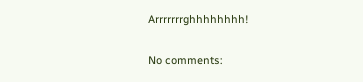Arrrrrrrghhhhhhhh!

No comments: